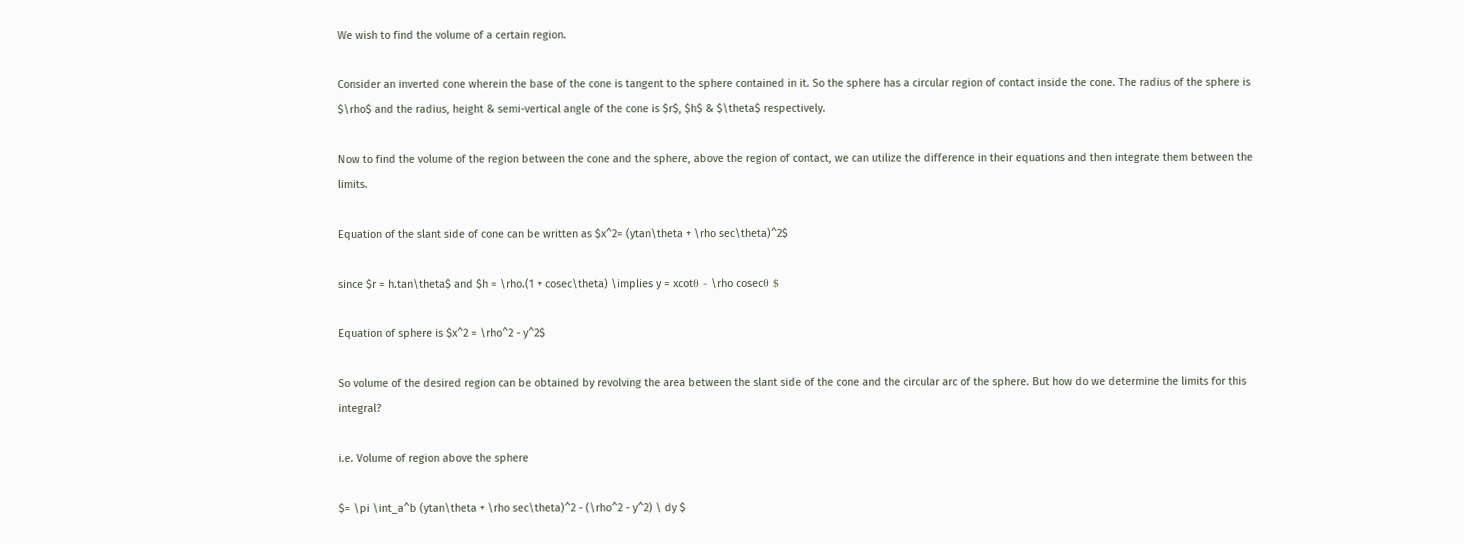We wish to find the volume of a certain region.

Consider an inverted cone wherein the base of the cone is tangent to the sphere contained in it. So the sphere has a circular region of contact inside the cone. The radius of the sphere is $\rho$ and the radius, height & semi-vertical angle of the cone is $r$, $h$ & $\theta$ respectively.

Now to find the volume of the region between the cone and the sphere, above the region of contact, we can utilize the difference in their equations and then integrate them between the limits.

Equation of the slant side of cone can be written as $x^2= (ytan\theta + \rho sec\theta)^2$

since $r = h.tan\theta$ and $h = \rho.(1 + cosec\theta) \implies y = xcotθ - \rho cosecθ $

Equation of sphere is $x^2 = \rho^2 - y^2$

So volume of the desired region can be obtained by revolving the area between the slant side of the cone and the circular arc of the sphere. But how do we determine the limits for this integral?

i.e. Volume of region above the sphere

$= \pi \int_a^b (ytan\theta + \rho sec\theta)^2 - (\rho^2 - y^2) \ dy $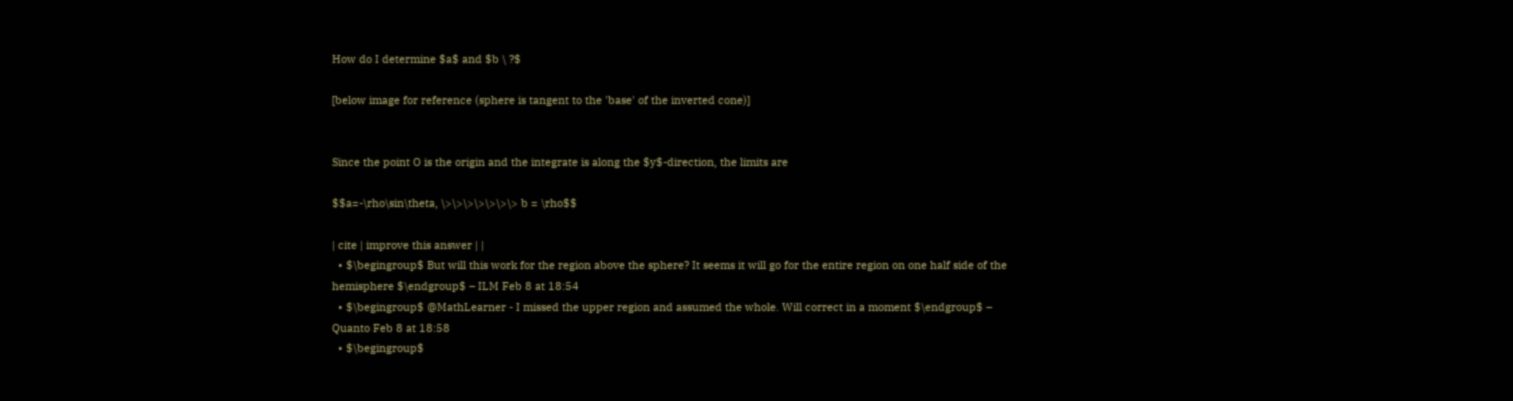How do I determine $a$ and $b \ ?$

[below image for reference (sphere is tangent to the 'base' of the inverted cone)]


Since the point O is the origin and the integrate is along the $y$-direction, the limits are

$$a=-\rho\sin\theta, \>\>\>\>\>\>\> b = \rho$$

| cite | improve this answer | |
  • $\begingroup$ But will this work for the region above the sphere? It seems it will go for the entire region on one half side of the hemisphere $\endgroup$ – ILM Feb 8 at 18:54
  • $\begingroup$ @MathLearner - I missed the upper region and assumed the whole. Will correct in a moment $\endgroup$ – Quanto Feb 8 at 18:58
  • $\begingroup$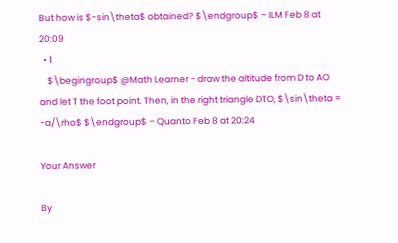But how is $-sin\theta$ obtained? $\endgroup$ – ILM Feb 8 at 20:09
  • 1
    $\begingroup$ @Math Learner - draw the altitude from D to AO and let T the foot point. Then, in the right triangle DTO, $\sin\theta = -a/\rho$ $\endgroup$ – Quanto Feb 8 at 20:24

Your Answer

By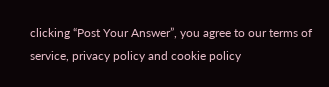clicking “Post Your Answer”, you agree to our terms of service, privacy policy and cookie policy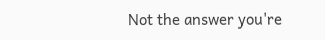Not the answer you're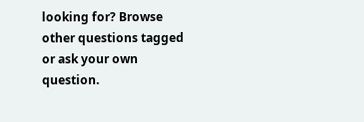looking for? Browse other questions tagged or ask your own question.